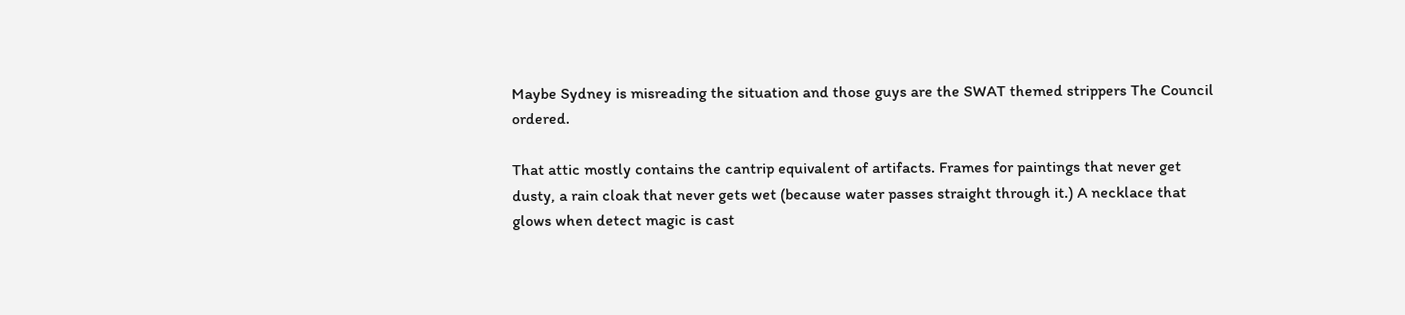Maybe Sydney is misreading the situation and those guys are the SWAT themed strippers The Council ordered.

That attic mostly contains the cantrip equivalent of artifacts. Frames for paintings that never get dusty, a rain cloak that never gets wet (because water passes straight through it.) A necklace that glows when detect magic is cast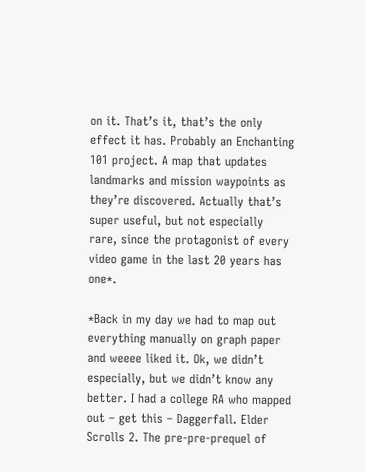on it. That’s it, that’s the only effect it has. Probably an Enchanting 101 project. A map that updates landmarks and mission waypoints as they’re discovered. Actually that’s super useful, but not especially rare, since the protagonist of every video game in the last 20 years has one*.

*Back in my day we had to map out everything manually on graph paper and weeee liked it. Ok, we didn’t especially, but we didn’t know any better. I had a college RA who mapped out – get this – Daggerfall. Elder Scrolls 2. The pre-pre-prequel of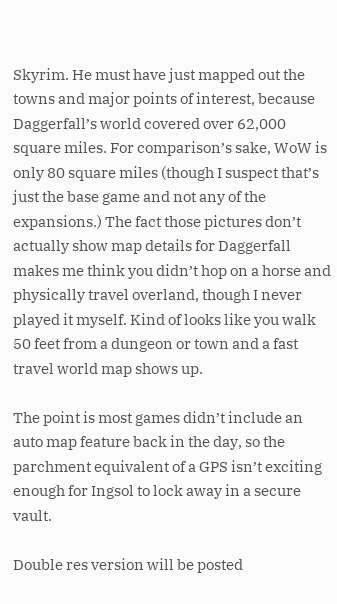Skyrim. He must have just mapped out the towns and major points of interest, because Daggerfall’s world covered over 62,000 square miles. For comparison’s sake, WoW is only 80 square miles (though I suspect that’s just the base game and not any of the expansions.) The fact those pictures don’t actually show map details for Daggerfall makes me think you didn’t hop on a horse and physically travel overland, though I never played it myself. Kind of looks like you walk 50 feet from a dungeon or town and a fast travel world map shows up.

The point is most games didn’t include an auto map feature back in the day, so the parchment equivalent of a GPS isn’t exciting enough for Ingsol to lock away in a secure vault.

Double res version will be posted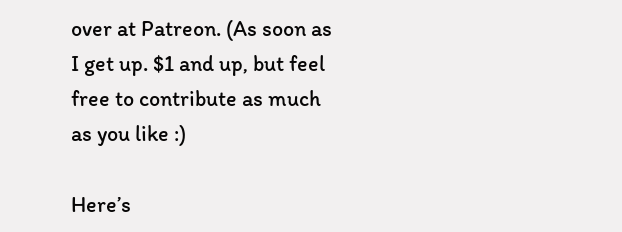over at Patreon. (As soon as I get up. $1 and up, but feel free to contribute as much as you like :)

Here’s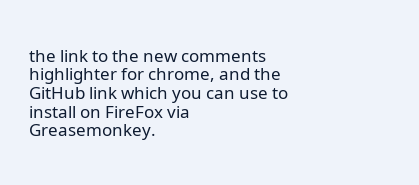the link to the new comments highlighter for chrome, and the GitHub link which you can use to install on FireFox via Greasemonkey.